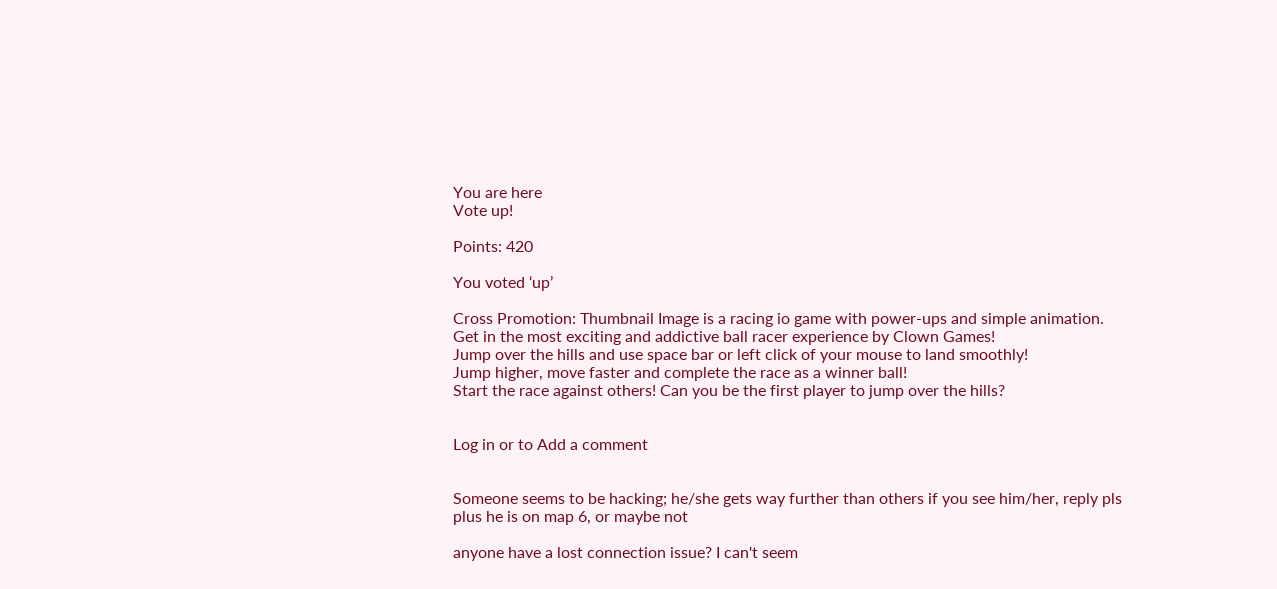You are here
Vote up!

Points: 420

You voted ‘up’

Cross Promotion: Thumbnail Image is a racing io game with power-ups and simple animation.
Get in the most exciting and addictive ball racer experience by Clown Games!
Jump over the hills and use space bar or left click of your mouse to land smoothly!
Jump higher, move faster and complete the race as a winner ball!
Start the race against others! Can you be the first player to jump over the hills?


Log in or to Add a comment


Someone seems to be hacking; he/she gets way further than others if you see him/her, reply pls plus he is on map 6, or maybe not

anyone have a lost connection issue? I can't seem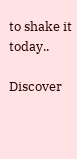to shake it today..

Discover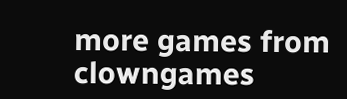more games from clowngames